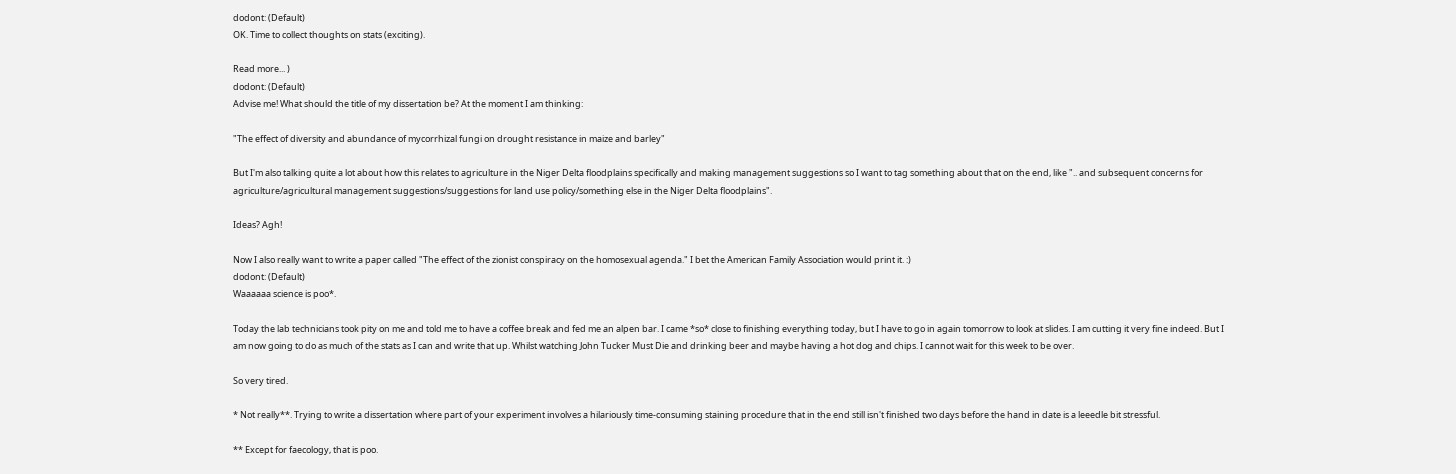dodont: (Default)
OK. Time to collect thoughts on stats (exciting).

Read more... )
dodont: (Default)
Advise me! What should the title of my dissertation be? At the moment I am thinking:

"The effect of diversity and abundance of mycorrhizal fungi on drought resistance in maize and barley"

But I'm also talking quite a lot about how this relates to agriculture in the Niger Delta floodplains specifically and making management suggestions so I want to tag something about that on the end, like ".. and subsequent concerns for agriculture/agricultural management suggestions/suggestions for land use policy/something else in the Niger Delta floodplains".

Ideas? Agh!

Now I also really want to write a paper called "The effect of the zionist conspiracy on the homosexual agenda." I bet the American Family Association would print it. :)
dodont: (Default)
Waaaaaa science is poo*.

Today the lab technicians took pity on me and told me to have a coffee break and fed me an alpen bar. I came *so* close to finishing everything today, but I have to go in again tomorrow to look at slides. I am cutting it very fine indeed. But I am now going to do as much of the stats as I can and write that up. Whilst watching John Tucker Must Die and drinking beer and maybe having a hot dog and chips. I cannot wait for this week to be over.

So very tired.

* Not really**. Trying to write a dissertation where part of your experiment involves a hilariously time-consuming staining procedure that in the end still isn't finished two days before the hand in date is a leeedle bit stressful.

** Except for faecology, that is poo.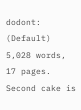dodont: (Default)
5,028 words, 17 pages. Second cake is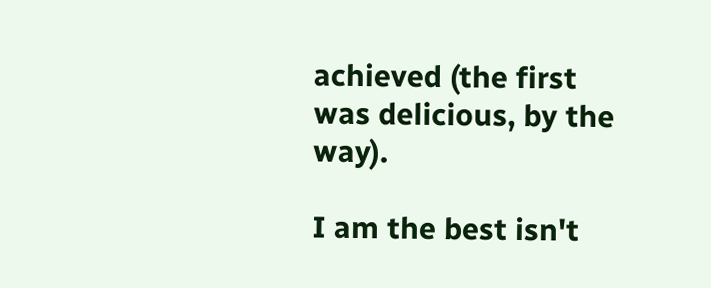achieved (the first was delicious, by the way).

I am the best isn't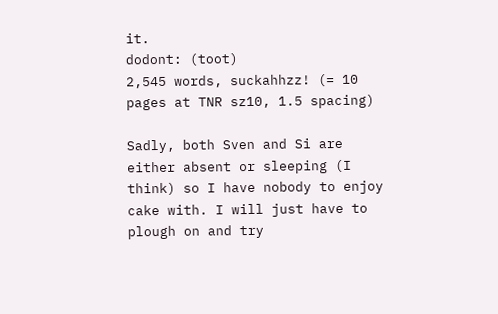it.
dodont: (toot)
2,545 words, suckahhzz! (= 10 pages at TNR sz10, 1.5 spacing)

Sadly, both Sven and Si are either absent or sleeping (I think) so I have nobody to enjoy cake with. I will just have to plough on and try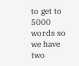to get to 5000 words so we have two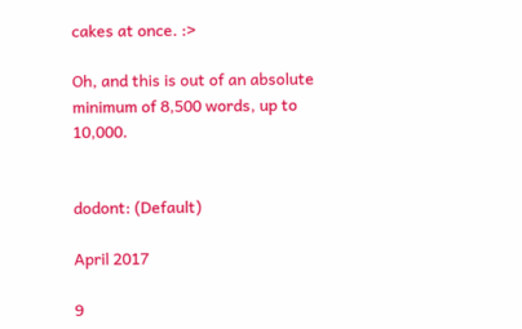cakes at once. :>

Oh, and this is out of an absolute minimum of 8,500 words, up to 10,000.


dodont: (Default)

April 2017

9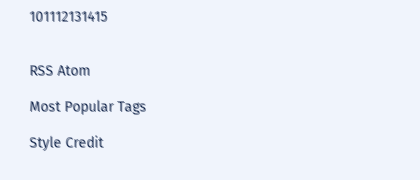101112131415


RSS Atom

Most Popular Tags

Style Credit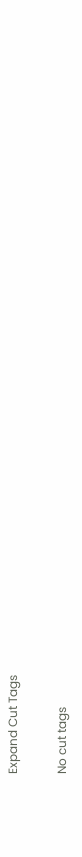Expand Cut Tags

No cut tags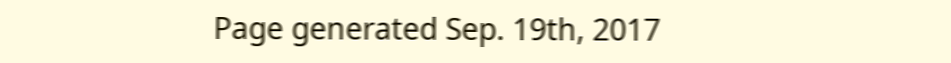Page generated Sep. 19th, 2017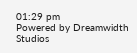01:29 pm
Powered by Dreamwidth Studios